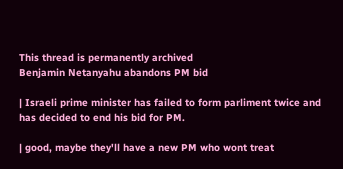This thread is permanently archived
Benjamin Netanyahu abandons PM bid

| Israeli prime minister has failed to form parliment twice and has decided to end his bid for PM.

| good, maybe they'll have a new PM who wont treat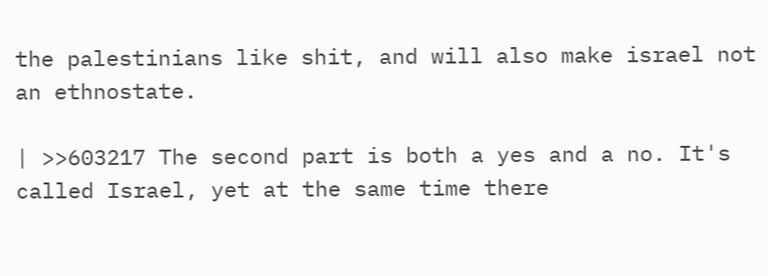the palestinians like shit, and will also make israel not an ethnostate.

| >>603217 The second part is both a yes and a no. It's called Israel, yet at the same time there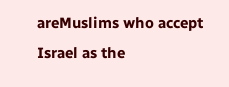areMuslims who accept Israel as the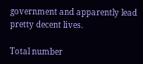government and apparently lead pretty decent lives.

Total number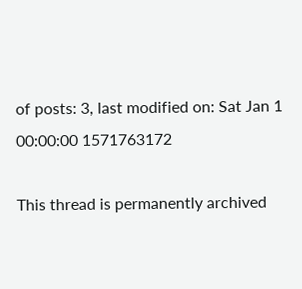of posts: 3, last modified on: Sat Jan 1 00:00:00 1571763172

This thread is permanently archived